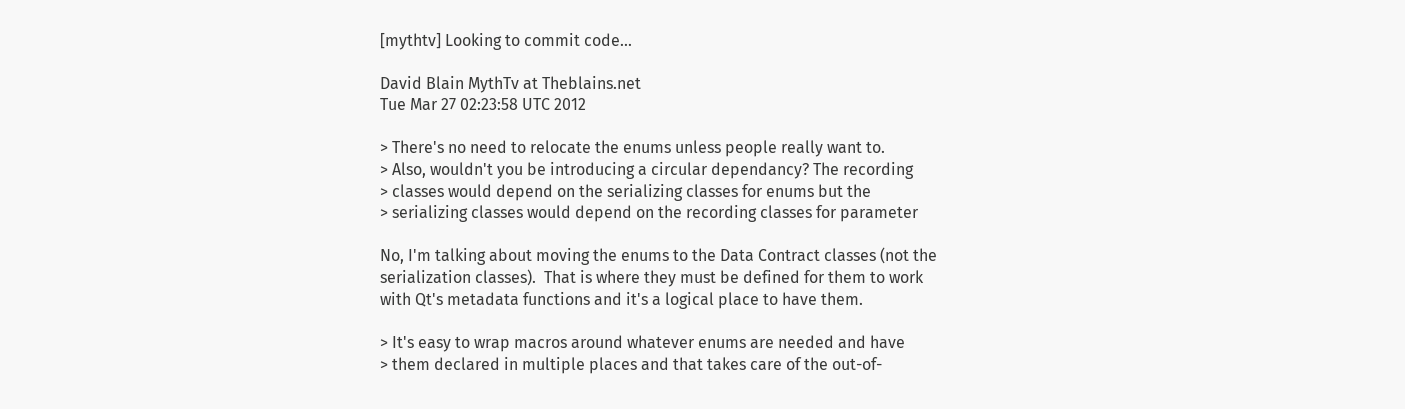[mythtv] Looking to commit code...

David Blain MythTv at Theblains.net
Tue Mar 27 02:23:58 UTC 2012

> There's no need to relocate the enums unless people really want to.
> Also, wouldn't you be introducing a circular dependancy? The recording
> classes would depend on the serializing classes for enums but the
> serializing classes would depend on the recording classes for parameter

No, I'm talking about moving the enums to the Data Contract classes (not the
serialization classes).  That is where they must be defined for them to work
with Qt's metadata functions and it's a logical place to have them.

> It's easy to wrap macros around whatever enums are needed and have
> them declared in multiple places and that takes care of the out-of-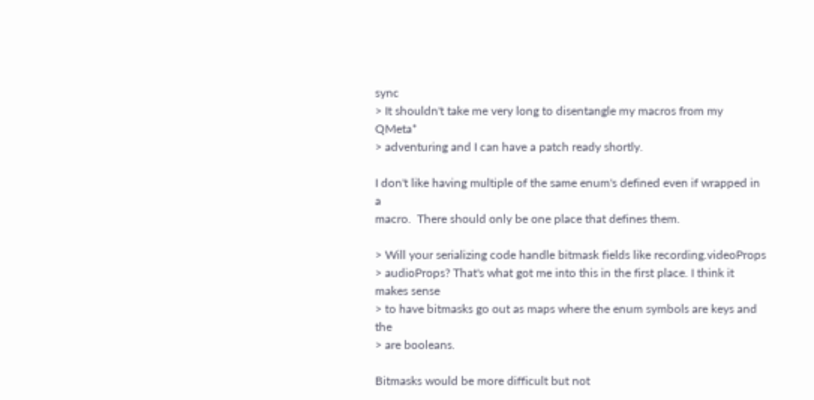sync
> It shouldn't take me very long to disentangle my macros from my QMeta*
> adventuring and I can have a patch ready shortly.

I don't like having multiple of the same enum's defined even if wrapped in a
macro.  There should only be one place that defines them.

> Will your serializing code handle bitmask fields like recording.videoProps
> audioProps? That's what got me into this in the first place. I think it
makes sense
> to have bitmasks go out as maps where the enum symbols are keys and the
> are booleans.

Bitmasks would be more difficult but not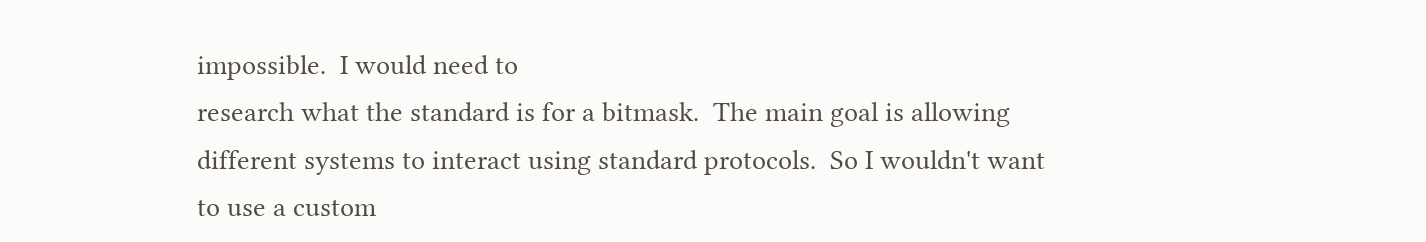impossible.  I would need to
research what the standard is for a bitmask.  The main goal is allowing
different systems to interact using standard protocols.  So I wouldn't want
to use a custom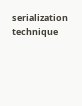serialization technique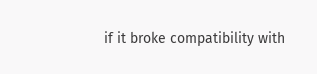if it broke compatibility with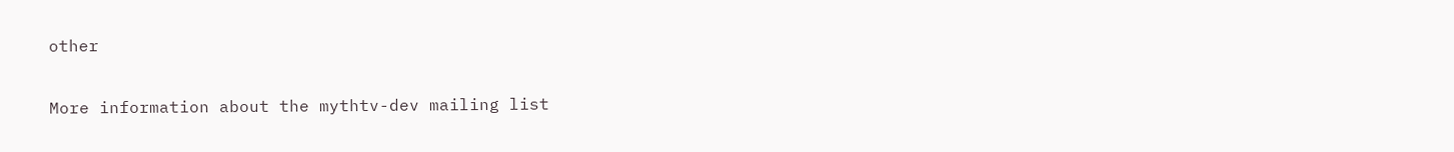other


More information about the mythtv-dev mailing list